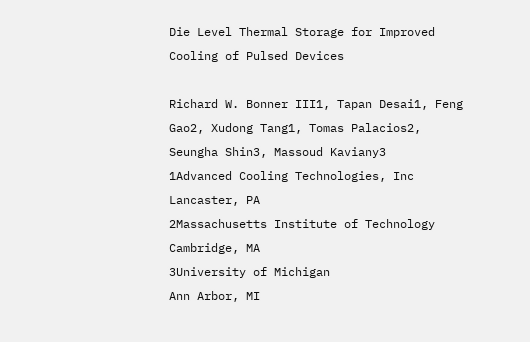Die Level Thermal Storage for Improved Cooling of Pulsed Devices

Richard W. Bonner III1, Tapan Desai1, Feng Gao2, Xudong Tang1, Tomas Palacios2, Seungha Shin3, Massoud Kaviany3
1Advanced Cooling Technologies, Inc
Lancaster, PA
2Massachusetts Institute of Technology
Cambridge, MA
3University of Michigan
Ann Arbor, MI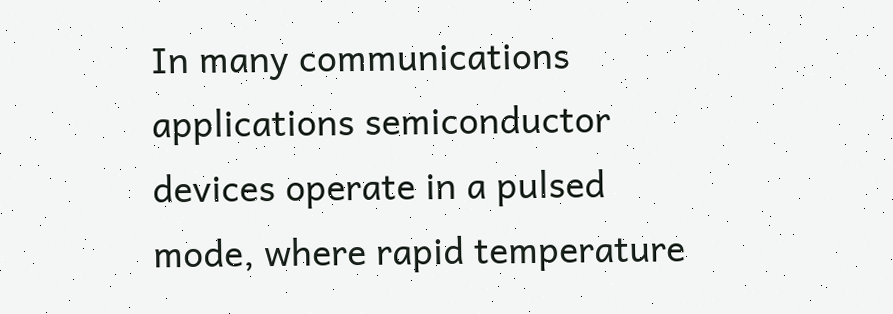In many communications applications semiconductor devices operate in a pulsed mode, where rapid temperature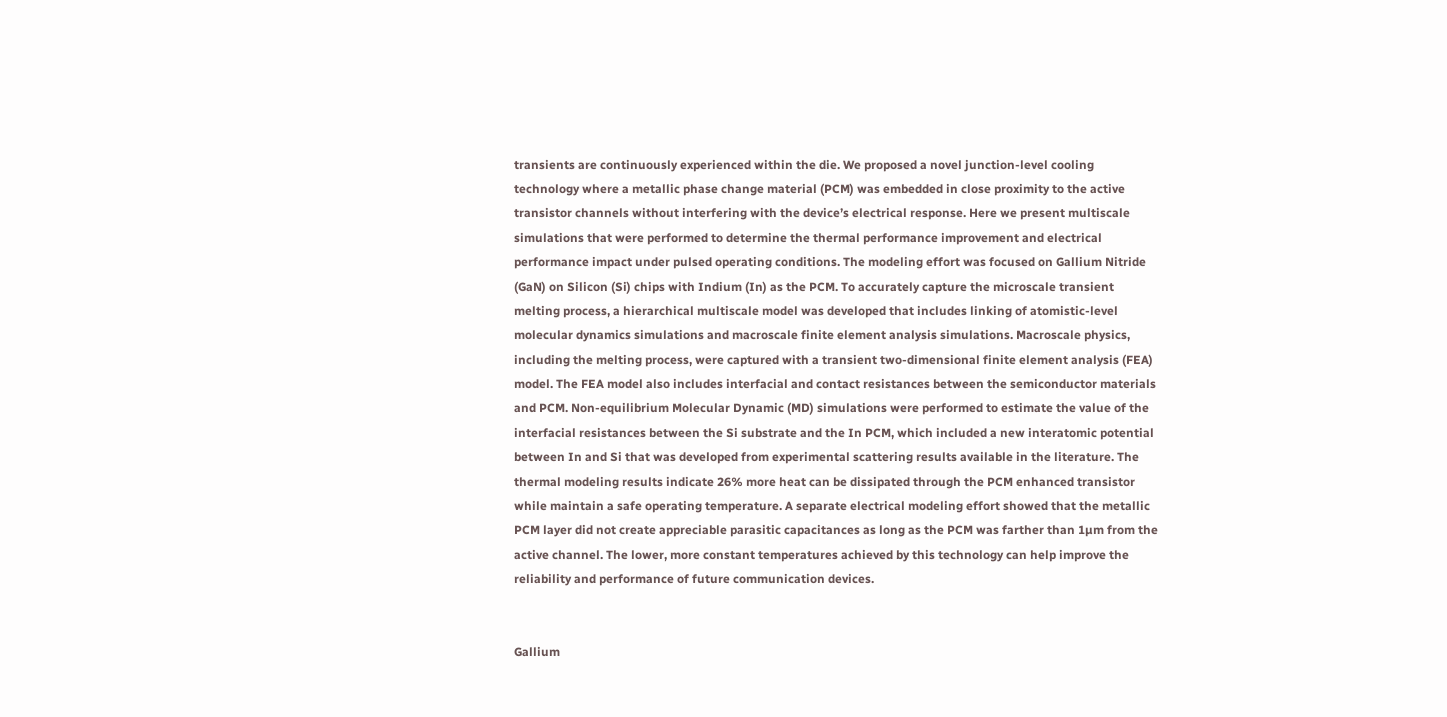transients are continuously experienced within the die. We proposed a novel junction-level cooling technology where a metallic phase change material (PCM) was embedded in close proximity to the active transistor channels without interfering with the device’s electrical response. Here we present multiscale simulations that were performed to determine the thermal performance improvement and electrical performance impact under pulsed operating conditions. The modeling effort was focused on Gallium Nitride (GaN) on Silicon (Si) chips with Indium (In) as the PCM. To accurately capture the microscale transient melting process, a hierarchical multiscale model was developed that includes linking of atomistic-level molecular dynamics simulations and macroscale finite element analysis simulations. Macroscale physics, including the melting process, were captured with a transient two-dimensional finite element analysis (FEA) model. The FEA model also includes interfacial and contact resistances between the semiconductor materials and PCM. Non-equilibrium Molecular Dynamic (MD) simulations were performed to estimate the value of the interfacial resistances between the Si substrate and the In PCM, which included a new interatomic potential between In and Si that was developed from experimental scattering results available in the literature. The thermal modeling results indicate 26% more heat can be dissipated through the PCM enhanced transistor while maintain a safe operating temperature. A separate electrical modeling effort showed that the metallic PCM layer did not create appreciable parasitic capacitances as long as the PCM was farther than 1µm from the active channel. The lower, more constant temperatures achieved by this technology can help improve the reliability and performance of future communication devices.


Gallium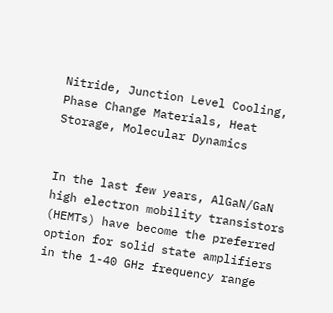Nitride, Junction Level Cooling, Phase Change Materials, Heat Storage, Molecular Dynamics


In the last few years, AlGaN/GaN high electron mobility transistors (HEMTs) have become the preferred option for solid state amplifiers in the 1-40 GHz frequency range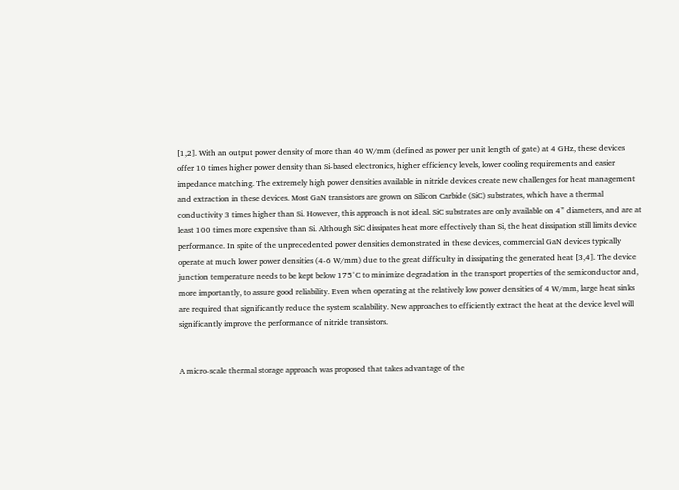[1,2]. With an output power density of more than 40 W/mm (defined as power per unit length of gate) at 4 GHz, these devices offer 10 times higher power density than Si-based electronics, higher efficiency levels, lower cooling requirements and easier impedance matching. The extremely high power densities available in nitride devices create new challenges for heat management and extraction in these devices. Most GaN transistors are grown on Silicon Carbide (SiC) substrates, which have a thermal conductivity 3 times higher than Si. However, this approach is not ideal. SiC substrates are only available on 4” diameters, and are at least 100 times more expensive than Si. Although SiC dissipates heat more effectively than Si, the heat dissipation still limits device performance. In spite of the unprecedented power densities demonstrated in these devices, commercial GaN devices typically operate at much lower power densities (4-6 W/mm) due to the great difficulty in dissipating the generated heat [3,4]. The device junction temperature needs to be kept below 175°C to minimize degradation in the transport properties of the semiconductor and, more importantly, to assure good reliability. Even when operating at the relatively low power densities of 4 W/mm, large heat sinks are required that significantly reduce the system scalability. New approaches to efficiently extract the heat at the device level will significantly improve the performance of nitride transistors.


A micro-scale thermal storage approach was proposed that takes advantage of the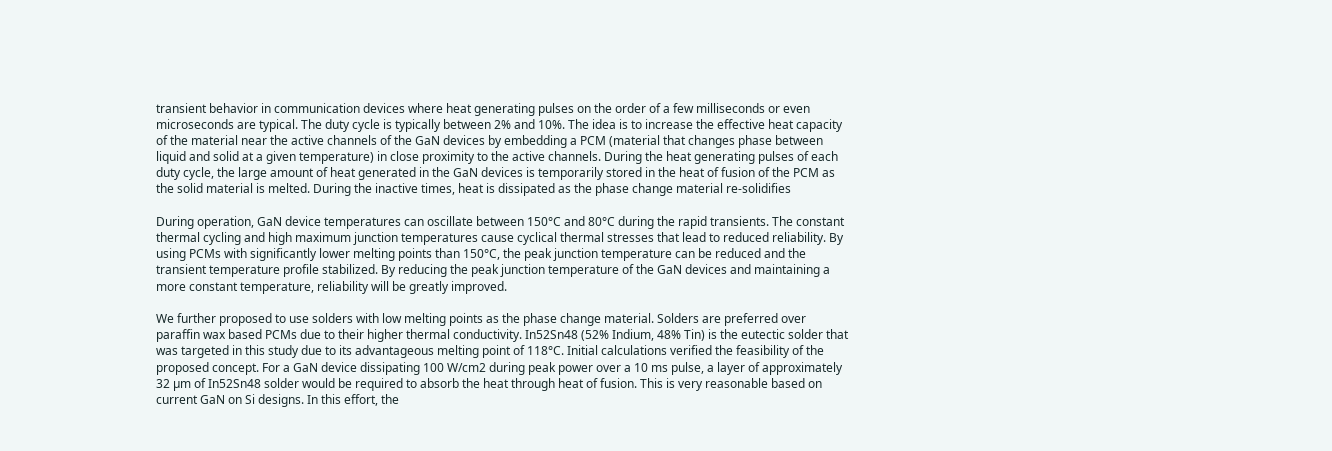transient behavior in communication devices where heat generating pulses on the order of a few milliseconds or even microseconds are typical. The duty cycle is typically between 2% and 10%. The idea is to increase the effective heat capacity of the material near the active channels of the GaN devices by embedding a PCM (material that changes phase between liquid and solid at a given temperature) in close proximity to the active channels. During the heat generating pulses of each duty cycle, the large amount of heat generated in the GaN devices is temporarily stored in the heat of fusion of the PCM as the solid material is melted. During the inactive times, heat is dissipated as the phase change material re-solidifies

During operation, GaN device temperatures can oscillate between 150°C and 80°C during the rapid transients. The constant thermal cycling and high maximum junction temperatures cause cyclical thermal stresses that lead to reduced reliability. By using PCMs with significantly lower melting points than 150°C, the peak junction temperature can be reduced and the transient temperature profile stabilized. By reducing the peak junction temperature of the GaN devices and maintaining a more constant temperature, reliability will be greatly improved.

We further proposed to use solders with low melting points as the phase change material. Solders are preferred over paraffin wax based PCMs due to their higher thermal conductivity. In52Sn48 (52% Indium, 48% Tin) is the eutectic solder that was targeted in this study due to its advantageous melting point of 118°C. Initial calculations verified the feasibility of the proposed concept. For a GaN device dissipating 100 W/cm2 during peak power over a 10 ms pulse, a layer of approximately 32 µm of In52Sn48 solder would be required to absorb the heat through heat of fusion. This is very reasonable based on current GaN on Si designs. In this effort, the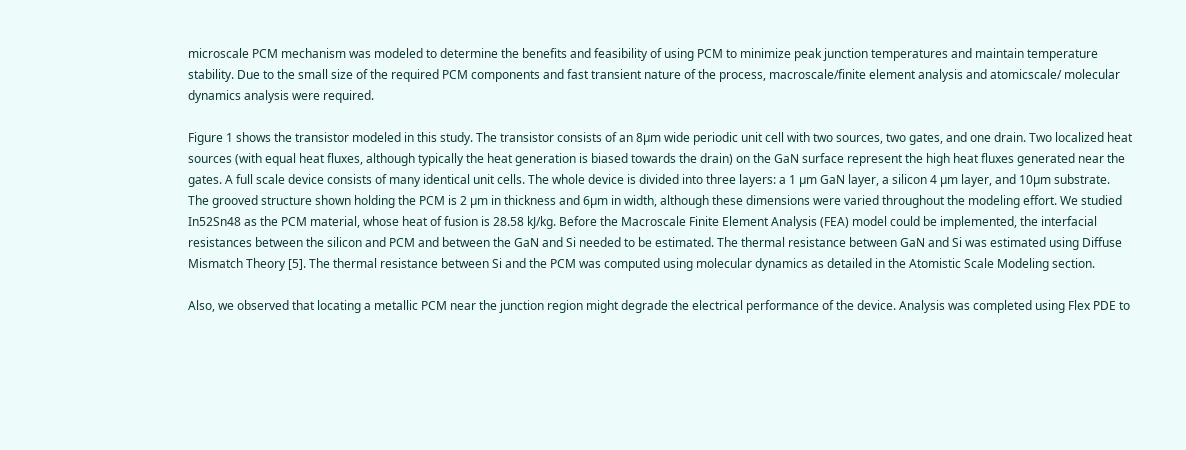microscale PCM mechanism was modeled to determine the benefits and feasibility of using PCM to minimize peak junction temperatures and maintain temperature stability. Due to the small size of the required PCM components and fast transient nature of the process, macroscale/finite element analysis and atomicscale/ molecular dynamics analysis were required.

Figure 1 shows the transistor modeled in this study. The transistor consists of an 8µm wide periodic unit cell with two sources, two gates, and one drain. Two localized heat sources (with equal heat fluxes, although typically the heat generation is biased towards the drain) on the GaN surface represent the high heat fluxes generated near the gates. A full scale device consists of many identical unit cells. The whole device is divided into three layers: a 1 µm GaN layer, a silicon 4 µm layer, and 10µm substrate. The grooved structure shown holding the PCM is 2 µm in thickness and 6µm in width, although these dimensions were varied throughout the modeling effort. We studied In52Sn48 as the PCM material, whose heat of fusion is 28.58 kJ/kg. Before the Macroscale Finite Element Analysis (FEA) model could be implemented, the interfacial resistances between the silicon and PCM and between the GaN and Si needed to be estimated. The thermal resistance between GaN and Si was estimated using Diffuse Mismatch Theory [5]. The thermal resistance between Si and the PCM was computed using molecular dynamics as detailed in the Atomistic Scale Modeling section.

Also, we observed that locating a metallic PCM near the junction region might degrade the electrical performance of the device. Analysis was completed using Flex PDE to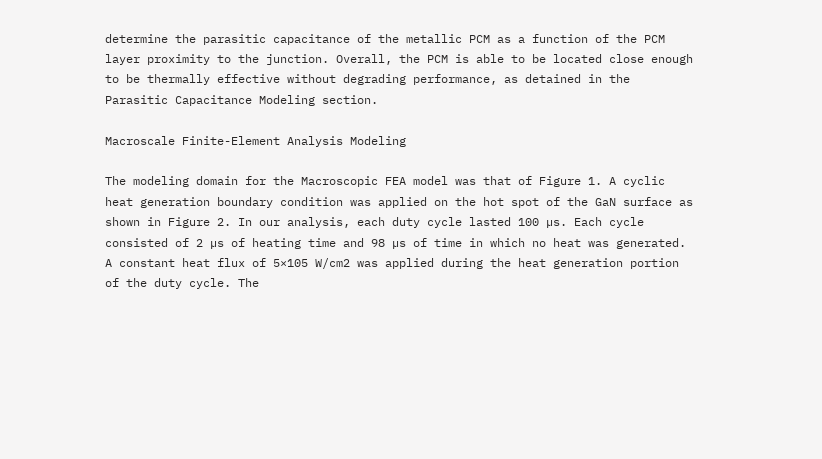determine the parasitic capacitance of the metallic PCM as a function of the PCM layer proximity to the junction. Overall, the PCM is able to be located close enough to be thermally effective without degrading performance, as detained in the Parasitic Capacitance Modeling section.

Macroscale Finite-Element Analysis Modeling

The modeling domain for the Macroscopic FEA model was that of Figure 1. A cyclic heat generation boundary condition was applied on the hot spot of the GaN surface as shown in Figure 2. In our analysis, each duty cycle lasted 100 µs. Each cycle consisted of 2 µs of heating time and 98 µs of time in which no heat was generated. A constant heat flux of 5×105 W/cm2 was applied during the heat generation portion of the duty cycle. The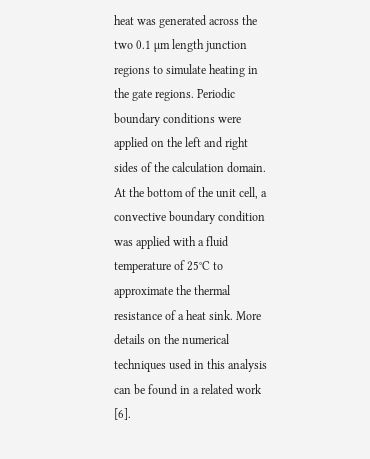heat was generated across the two 0.1 µm length junction regions to simulate heating in the gate regions. Periodic boundary conditions were applied on the left and right sides of the calculation domain. At the bottom of the unit cell, a convective boundary condition was applied with a fluid temperature of 25°C to approximate the thermal resistance of a heat sink. More details on the numerical techniques used in this analysis can be found in a related work [6].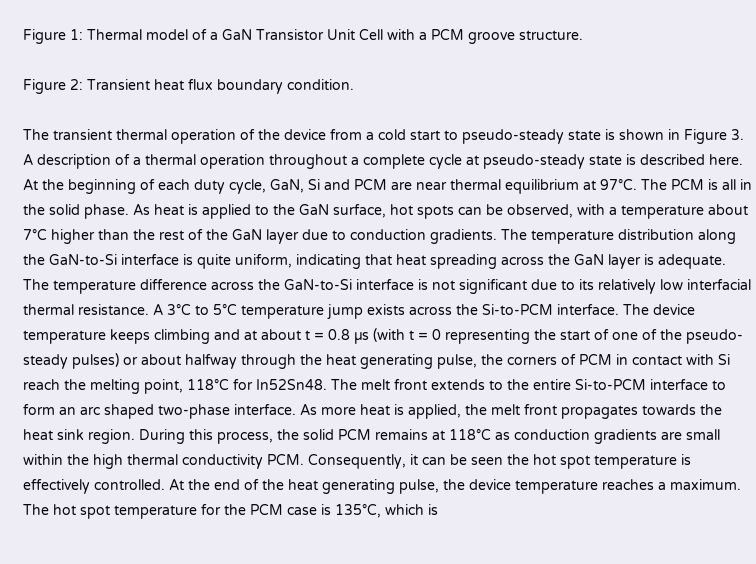Figure 1: Thermal model of a GaN Transistor Unit Cell with a PCM groove structure.

Figure 2: Transient heat flux boundary condition.

The transient thermal operation of the device from a cold start to pseudo-steady state is shown in Figure 3. A description of a thermal operation throughout a complete cycle at pseudo-steady state is described here. At the beginning of each duty cycle, GaN, Si and PCM are near thermal equilibrium at 97°C. The PCM is all in the solid phase. As heat is applied to the GaN surface, hot spots can be observed, with a temperature about 7°C higher than the rest of the GaN layer due to conduction gradients. The temperature distribution along the GaN-to-Si interface is quite uniform, indicating that heat spreading across the GaN layer is adequate. The temperature difference across the GaN-to-Si interface is not significant due to its relatively low interfacial thermal resistance. A 3°C to 5°C temperature jump exists across the Si-to-PCM interface. The device temperature keeps climbing and at about t = 0.8 µs (with t = 0 representing the start of one of the pseudo-steady pulses) or about halfway through the heat generating pulse, the corners of PCM in contact with Si reach the melting point, 118°C for In52Sn48. The melt front extends to the entire Si-to-PCM interface to form an arc shaped two-phase interface. As more heat is applied, the melt front propagates towards the heat sink region. During this process, the solid PCM remains at 118°C as conduction gradients are small within the high thermal conductivity PCM. Consequently, it can be seen the hot spot temperature is effectively controlled. At the end of the heat generating pulse, the device temperature reaches a maximum. The hot spot temperature for the PCM case is 135°C, which is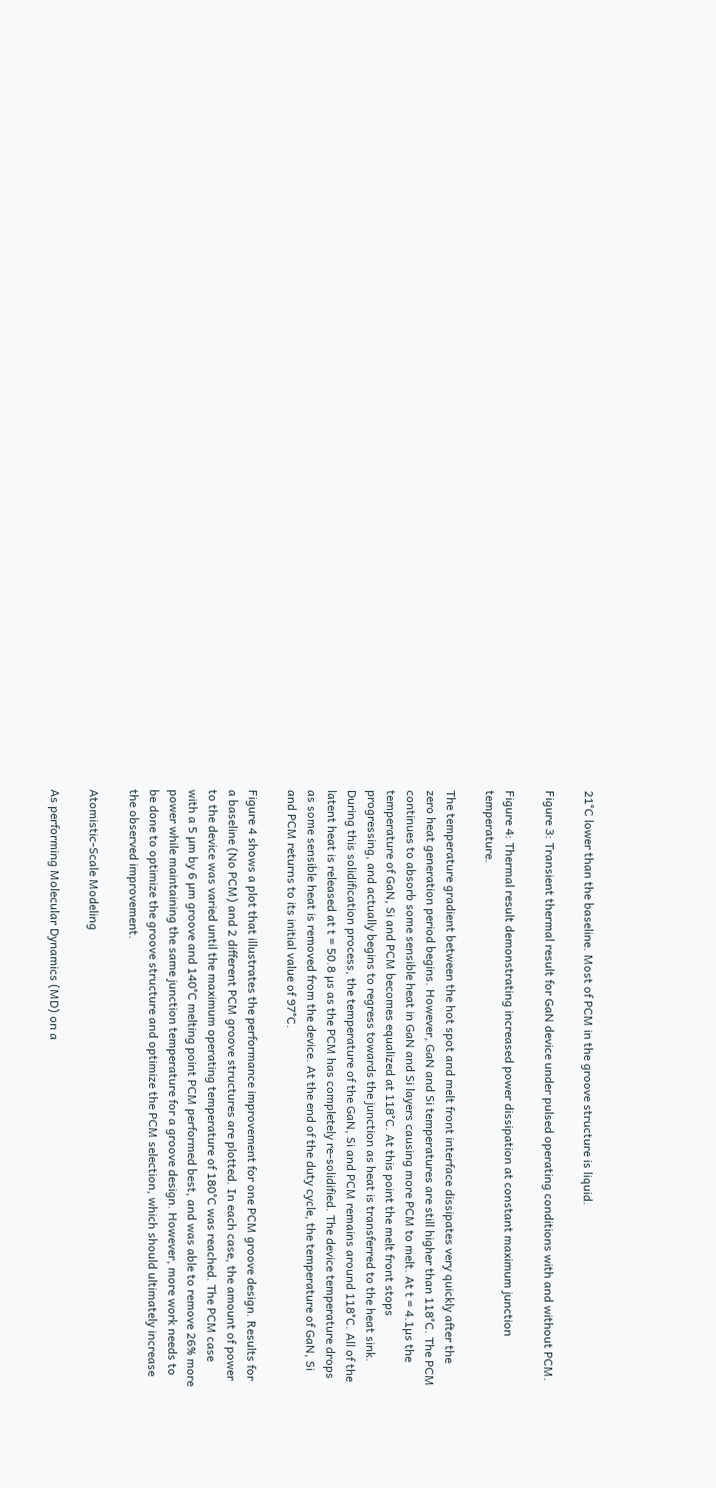21°C lower than the baseline. Most of PCM in the groove structure is liquid.

Figure 3: Transient thermal result for GaN device under pulsed operating conditions with and without PCM.

Figure 4: Thermal result demonstrating increased power dissipation at constant maximum junction temperature.

The temperature gradient between the hot spot and melt front interface dissipates very quickly after the zero heat generation period begins. However, GaN and Si temperatures are still higher than 118°C. The PCM continues to absorb some sensible heat in GaN and Si layers causing more PCM to melt. At t = 4.1µs the temperature of GaN, Si and PCM becomes equalized at 118°C. At this point the melt front stops progressing, and actually begins to regress towards the junction as heat is transferred to the heat sink. During this solidification process, the temperature of the GaN, Si and PCM remains around 118°C. All of the latent heat is released at t = 50.8 µs as the PCM has completely re-solidified. The device temperature drops as some sensible heat is removed from the device. At the end of the duty cycle, the temperature of GaN, Si and PCM returns to its initial value of 97°C.

Figure 4 shows a plot that illustrates the performance improvement for one PCM groove design. Results for a baseline (No PCM) and 2 different PCM groove structures are plotted. In each case, the amount of power to the device was varied until the maximum operating temperature of 180°C was reached. The PCM case with a 5 µm by 6 µm groove and 140°C melting point PCM performed best, and was able to remove 26% more power while maintaining the same junction temperature for a groove design. However, more work needs to be done to optimize the groove structure and optimize the PCM selection, which should ultimately increase the observed improvement.

Atomistic-Scale Modeling

As performing Molecular Dynamics (MD) on a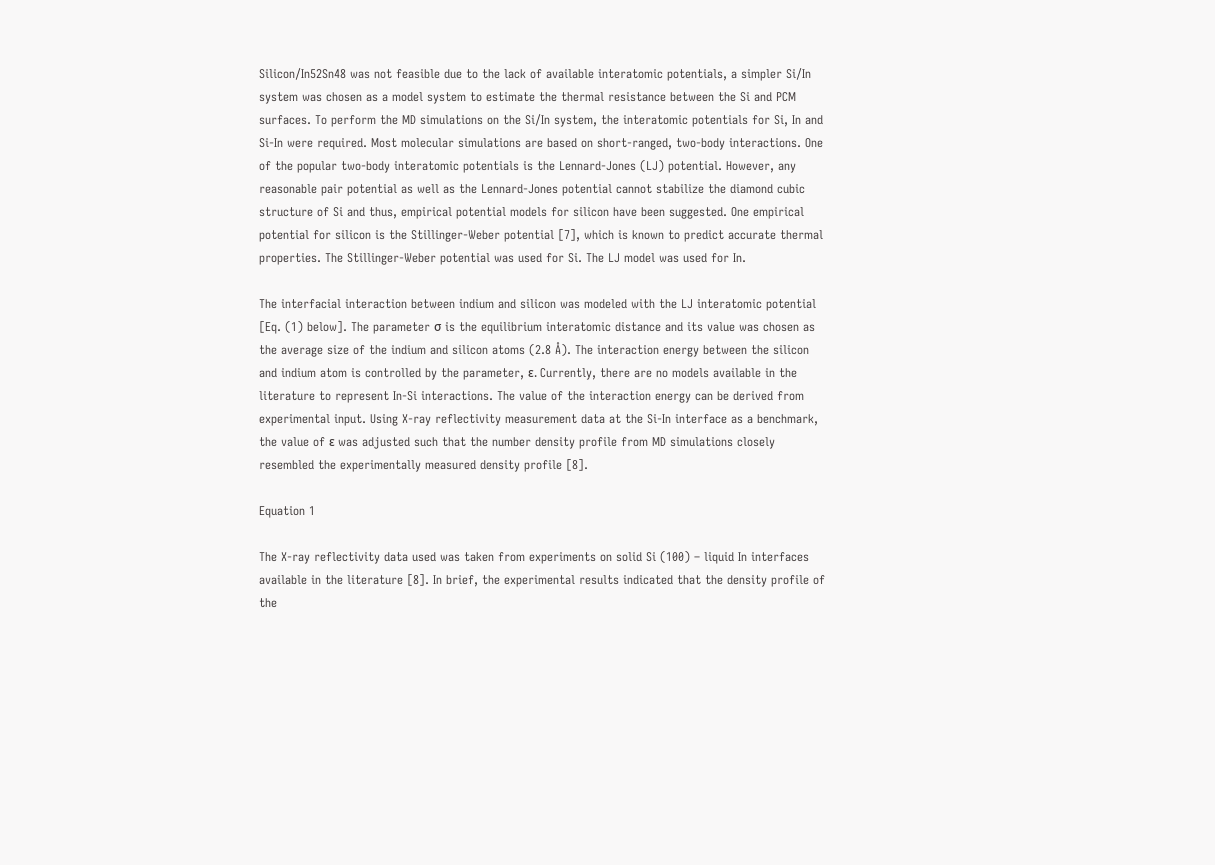Silicon/In52Sn48 was not feasible due to the lack of available interatomic potentials, a simpler Si/In system was chosen as a model system to estimate the thermal resistance between the Si and PCM surfaces. To perform the MD simulations on the Si/In system, the interatomic potentials for Si, In and Si-In were required. Most molecular simulations are based on short-ranged, two-body interactions. One of the popular two-body interatomic potentials is the Lennard-Jones (LJ) potential. However, any reasonable pair potential as well as the Lennard-Jones potential cannot stabilize the diamond cubic structure of Si and thus, empirical potential models for silicon have been suggested. One empirical potential for silicon is the Stillinger-Weber potential [7], which is known to predict accurate thermal properties. The Stillinger-Weber potential was used for Si. The LJ model was used for In.

The interfacial interaction between indium and silicon was modeled with the LJ interatomic potential [Eq. (1) below]. The parameter σ is the equilibrium interatomic distance and its value was chosen as the average size of the indium and silicon atoms (2.8 Å). The interaction energy between the silicon and indium atom is controlled by the parameter, ε. Currently, there are no models available in the literature to represent In-Si interactions. The value of the interaction energy can be derived from experimental input. Using X-ray reflectivity measurement data at the Si-In interface as a benchmark, the value of ε was adjusted such that the number density profile from MD simulations closely resembled the experimentally measured density profile [8].

Equation 1

The X-ray reflectivity data used was taken from experiments on solid Si (100) – liquid In interfaces available in the literature [8]. In brief, the experimental results indicated that the density profile of the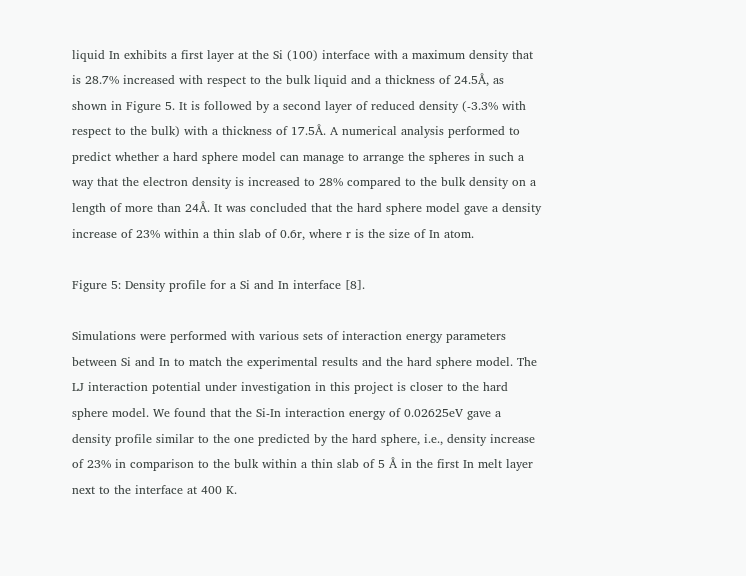liquid In exhibits a first layer at the Si (100) interface with a maximum density that is 28.7% increased with respect to the bulk liquid and a thickness of 24.5Å, as shown in Figure 5. It is followed by a second layer of reduced density (-3.3% with respect to the bulk) with a thickness of 17.5Å. A numerical analysis performed to predict whether a hard sphere model can manage to arrange the spheres in such a way that the electron density is increased to 28% compared to the bulk density on a length of more than 24Å. It was concluded that the hard sphere model gave a density increase of 23% within a thin slab of 0.6r, where r is the size of In atom.

Figure 5: Density profile for a Si and In interface [8].

Simulations were performed with various sets of interaction energy parameters between Si and In to match the experimental results and the hard sphere model. The LJ interaction potential under investigation in this project is closer to the hard sphere model. We found that the Si-In interaction energy of 0.02625eV gave a density profile similar to the one predicted by the hard sphere, i.e., density increase of 23% in comparison to the bulk within a thin slab of 5 Å in the first In melt layer next to the interface at 400 K.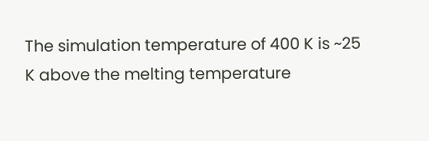The simulation temperature of 400 K is ~25 K above the melting temperature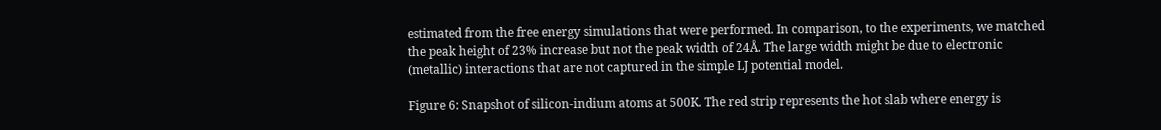estimated from the free energy simulations that were performed. In comparison, to the experiments, we matched the peak height of 23% increase but not the peak width of 24Å. The large width might be due to electronic (metallic) interactions that are not captured in the simple LJ potential model.

Figure 6: Snapshot of silicon-indium atoms at 500K. The red strip represents the hot slab where energy is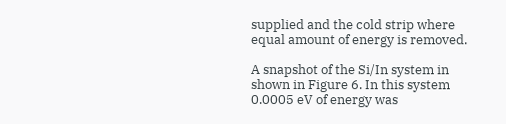supplied and the cold strip where equal amount of energy is removed.

A snapshot of the Si/In system in shown in Figure 6. In this system 0.0005 eV of energy was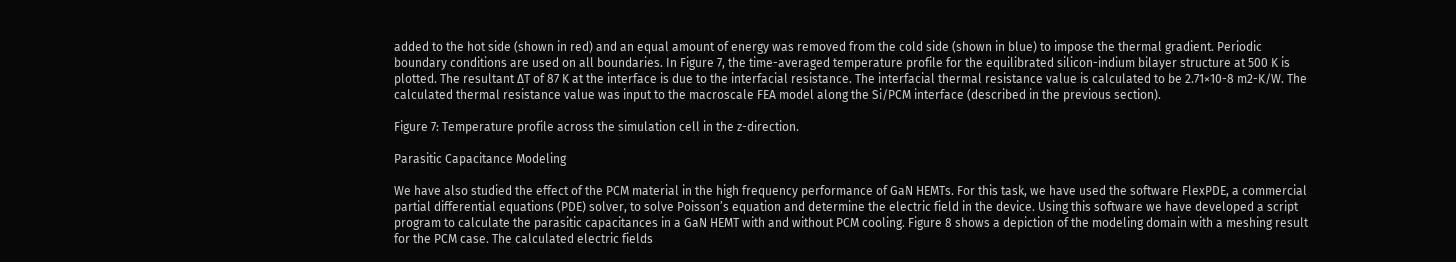added to the hot side (shown in red) and an equal amount of energy was removed from the cold side (shown in blue) to impose the thermal gradient. Periodic boundary conditions are used on all boundaries. In Figure 7, the time-averaged temperature profile for the equilibrated silicon-indium bilayer structure at 500 K is plotted. The resultant ∆T of 87 K at the interface is due to the interfacial resistance. The interfacial thermal resistance value is calculated to be 2.71×10-8 m2-K/W. The calculated thermal resistance value was input to the macroscale FEA model along the Si/PCM interface (described in the previous section).

Figure 7: Temperature profile across the simulation cell in the z-direction.

Parasitic Capacitance Modeling

We have also studied the effect of the PCM material in the high frequency performance of GaN HEMTs. For this task, we have used the software FlexPDE, a commercial partial differential equations (PDE) solver, to solve Poisson’s equation and determine the electric field in the device. Using this software we have developed a script program to calculate the parasitic capacitances in a GaN HEMT with and without PCM cooling. Figure 8 shows a depiction of the modeling domain with a meshing result for the PCM case. The calculated electric fields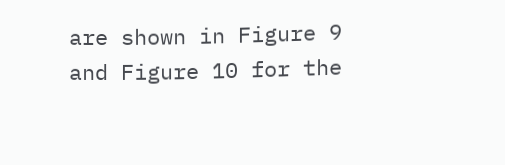are shown in Figure 9 and Figure 10 for the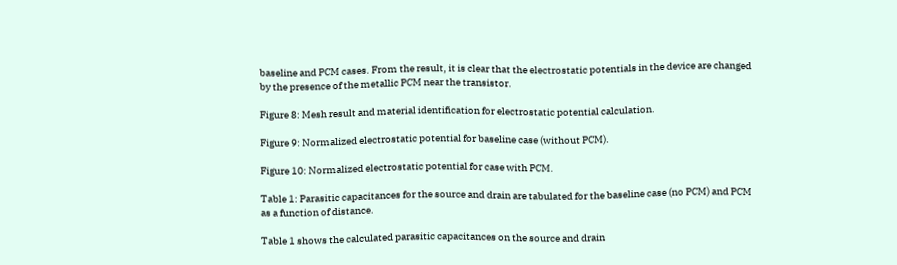baseline and PCM cases. From the result, it is clear that the electrostatic potentials in the device are changed by the presence of the metallic PCM near the transistor.

Figure 8: Mesh result and material identification for electrostatic potential calculation.

Figure 9: Normalized electrostatic potential for baseline case (without PCM).

Figure 10: Normalized electrostatic potential for case with PCM.

Table 1: Parasitic capacitances for the source and drain are tabulated for the baseline case (no PCM) and PCM as a function of distance.

Table 1 shows the calculated parasitic capacitances on the source and drain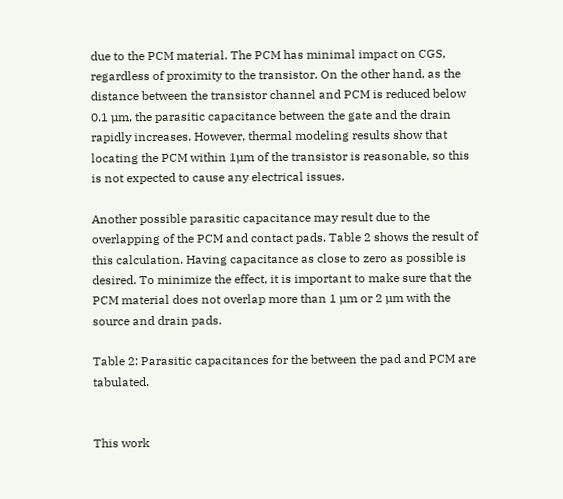due to the PCM material. The PCM has minimal impact on CGS, regardless of proximity to the transistor. On the other hand, as the distance between the transistor channel and PCM is reduced below 0.1 µm, the parasitic capacitance between the gate and the drain rapidly increases. However, thermal modeling results show that locating the PCM within 1µm of the transistor is reasonable, so this is not expected to cause any electrical issues.

Another possible parasitic capacitance may result due to the overlapping of the PCM and contact pads. Table 2 shows the result of this calculation. Having capacitance as close to zero as possible is desired. To minimize the effect, it is important to make sure that the PCM material does not overlap more than 1 µm or 2 µm with the source and drain pads.

Table 2: Parasitic capacitances for the between the pad and PCM are tabulated.


This work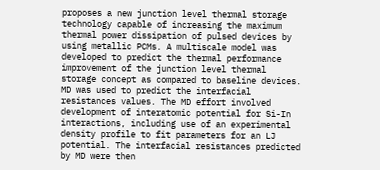proposes a new junction level thermal storage technology capable of increasing the maximum thermal power dissipation of pulsed devices by using metallic PCMs. A multiscale model was developed to predict the thermal performance improvement of the junction level thermal storage concept as compared to baseline devices. MD was used to predict the interfacial resistances values. The MD effort involved development of interatomic potential for Si-In interactions, including use of an experimental density profile to fit parameters for an LJ potential. The interfacial resistances predicted by MD were then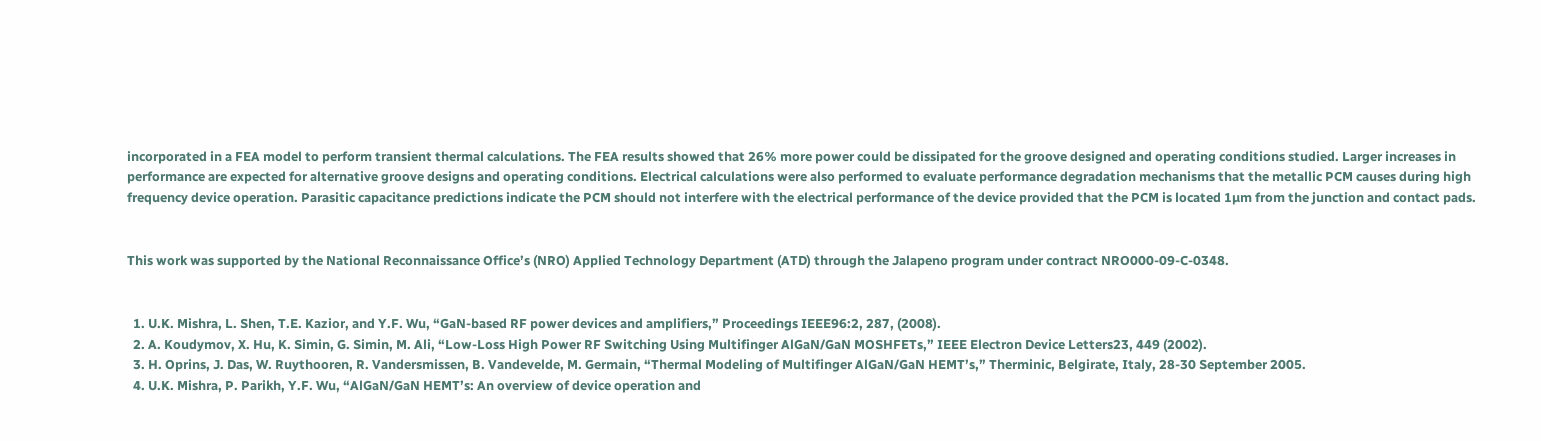incorporated in a FEA model to perform transient thermal calculations. The FEA results showed that 26% more power could be dissipated for the groove designed and operating conditions studied. Larger increases in performance are expected for alternative groove designs and operating conditions. Electrical calculations were also performed to evaluate performance degradation mechanisms that the metallic PCM causes during high frequency device operation. Parasitic capacitance predictions indicate the PCM should not interfere with the electrical performance of the device provided that the PCM is located 1µm from the junction and contact pads.


This work was supported by the National Reconnaissance Office’s (NRO) Applied Technology Department (ATD) through the Jalapeno program under contract NRO000-09-C-0348.


  1. U.K. Mishra, L. Shen, T.E. Kazior, and Y.F. Wu, “GaN-based RF power devices and amplifiers,” Proceedings IEEE96:2, 287, (2008).
  2. A. Koudymov, X. Hu, K. Simin, G. Simin, M. Ali, “Low-Loss High Power RF Switching Using Multifinger AlGaN/GaN MOSHFETs,” IEEE Electron Device Letters23, 449 (2002).
  3. H. Oprins, J. Das, W. Ruythooren, R. Vandersmissen, B. Vandevelde, M. Germain, “Thermal Modeling of Multifinger AlGaN/GaN HEMT’s,” Therminic, Belgirate, Italy, 28-30 September 2005.
  4. U.K. Mishra, P. Parikh, Y.F. Wu, “AlGaN/GaN HEMT’s: An overview of device operation and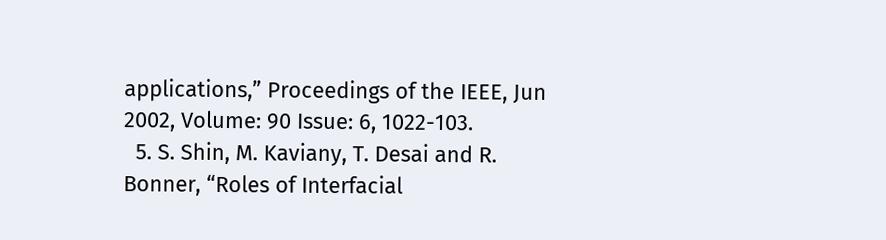applications,” Proceedings of the IEEE, Jun 2002, Volume: 90 Issue: 6, 1022-103.
  5. S. Shin, M. Kaviany, T. Desai and R. Bonner, “Roles of Interfacial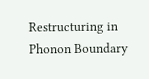Restructuring in Phonon Boundary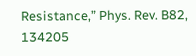Resistance,” Phys. Rev. B82, 134205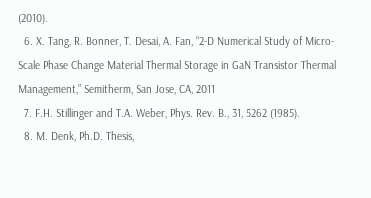(2010).
  6. X. Tang, R. Bonner, T. Desai, A. Fan, “2-D Numerical Study of Micro-Scale Phase Change Material Thermal Storage in GaN Transistor Thermal Management,” Semitherm, San Jose, CA, 2011
  7. F.H. Stillinger and T.A. Weber, Phys. Rev. B., 31, 5262 (1985).
  8. M. Denk, Ph.D. Thesis,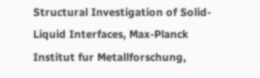Structural Investigation of Solid-Liquid Interfaces, Max-Planck Institut fur Metallforschung,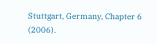Stuttgart, Germany, Chapter 6 (2006).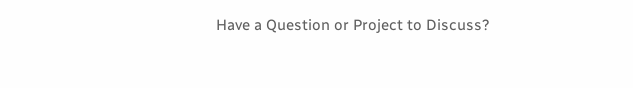Have a Question or Project to Discuss?